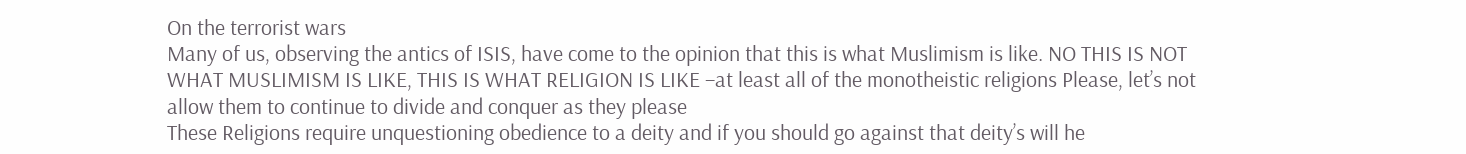On the terrorist wars
Many of us, observing the antics of ISIS, have come to the opinion that this is what Muslimism is like. NO THIS IS NOT WHAT MUSLIMISM IS LIKE, THIS IS WHAT RELIGION IS LIKE –at least all of the monotheistic religions Please, let’s not allow them to continue to divide and conquer as they please
These Religions require unquestioning obedience to a deity and if you should go against that deity’s will he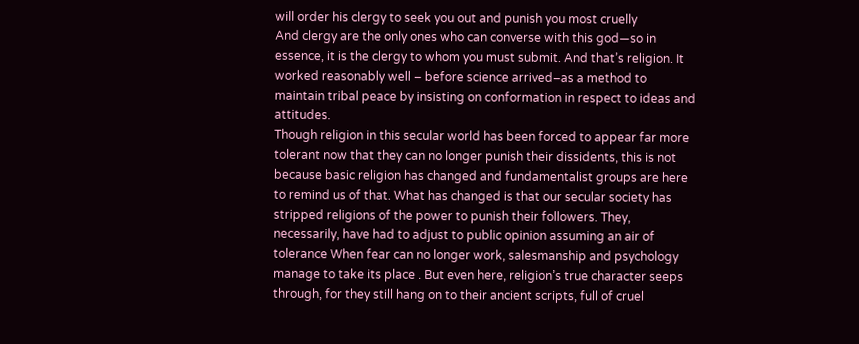will order his clergy to seek you out and punish you most cruelly
And clergy are the only ones who can converse with this god—so in essence, it is the clergy to whom you must submit. And that’s religion. It worked reasonably well – before science arrived–as a method to maintain tribal peace by insisting on conformation in respect to ideas and attitudes.
Though religion in this secular world has been forced to appear far more tolerant now that they can no longer punish their dissidents, this is not because basic religion has changed and fundamentalist groups are here to remind us of that. What has changed is that our secular society has stripped religions of the power to punish their followers. They, necessarily, have had to adjust to public opinion assuming an air of tolerance When fear can no longer work, salesmanship and psychology manage to take its place . But even here, religion’s true character seeps through, for they still hang on to their ancient scripts, full of cruel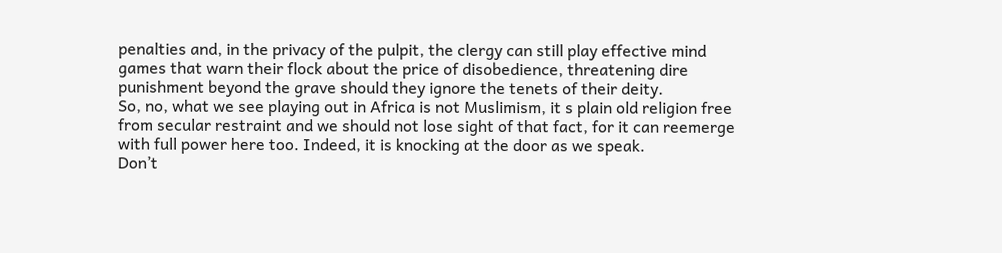penalties and, in the privacy of the pulpit, the clergy can still play effective mind games that warn their flock about the price of disobedience, threatening dire punishment beyond the grave should they ignore the tenets of their deity.
So, no, what we see playing out in Africa is not Muslimism, it s plain old religion free from secular restraint and we should not lose sight of that fact, for it can reemerge with full power here too. Indeed, it is knocking at the door as we speak.
Don’t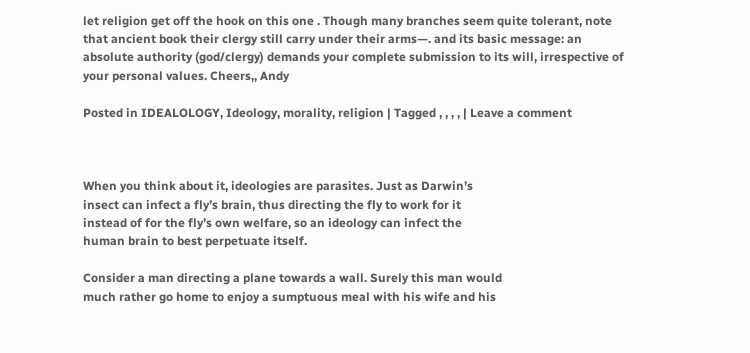let religion get off the hook on this one . Though many branches seem quite tolerant, note that ancient book their clergy still carry under their arms—. and its basic message: an absolute authority (god/clergy) demands your complete submission to its will, irrespective of your personal values. Cheers,, Andy

Posted in IDEALOLOGY, Ideology, morality, religion | Tagged , , , , | Leave a comment



When you think about it, ideologies are parasites. Just as Darwin’s
insect can infect a fly’s brain, thus directing the fly to work for it
instead of for the fly’s own welfare, so an ideology can infect the
human brain to best perpetuate itself.

Consider a man directing a plane towards a wall. Surely this man would
much rather go home to enjoy a sumptuous meal with his wife and his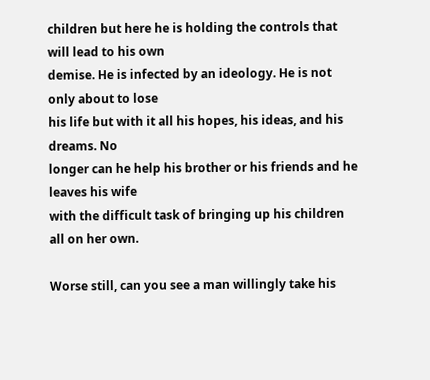children but here he is holding the controls that will lead to his own
demise. He is infected by an ideology. He is not only about to lose
his life but with it all his hopes, his ideas, and his dreams. No
longer can he help his brother or his friends and he leaves his wife
with the difficult task of bringing up his children all on her own.

Worse still, can you see a man willingly take his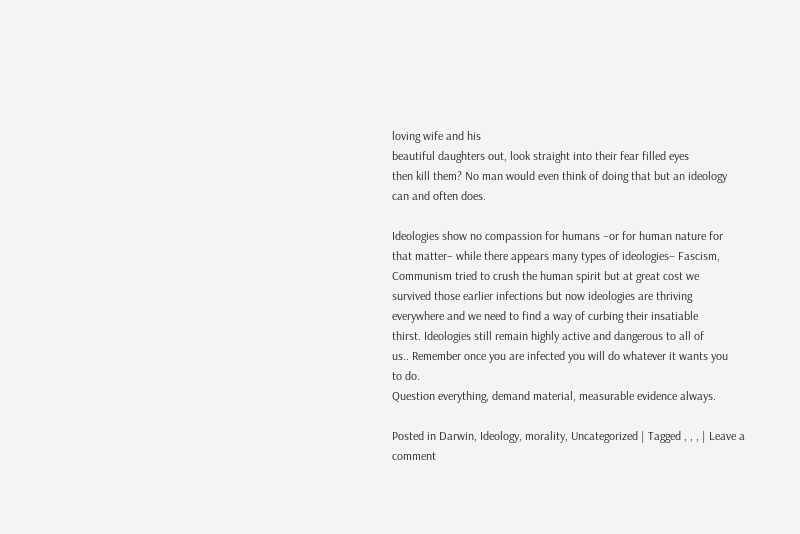loving wife and his
beautiful daughters out, look straight into their fear filled eyes
then kill them? No man would even think of doing that but an ideology
can and often does.

Ideologies show no compassion for humans –or for human nature for
that matter– while there appears many types of ideologies– Fascism,
Communism tried to crush the human spirit but at great cost we
survived those earlier infections but now ideologies are thriving
everywhere and we need to find a way of curbing their insatiable
thirst. Ideologies still remain highly active and dangerous to all of
us.. Remember once you are infected you will do whatever it wants you
to do.
Question everything, demand material, measurable evidence always.

Posted in Darwin, Ideology, morality, Uncategorized | Tagged , , , | Leave a comment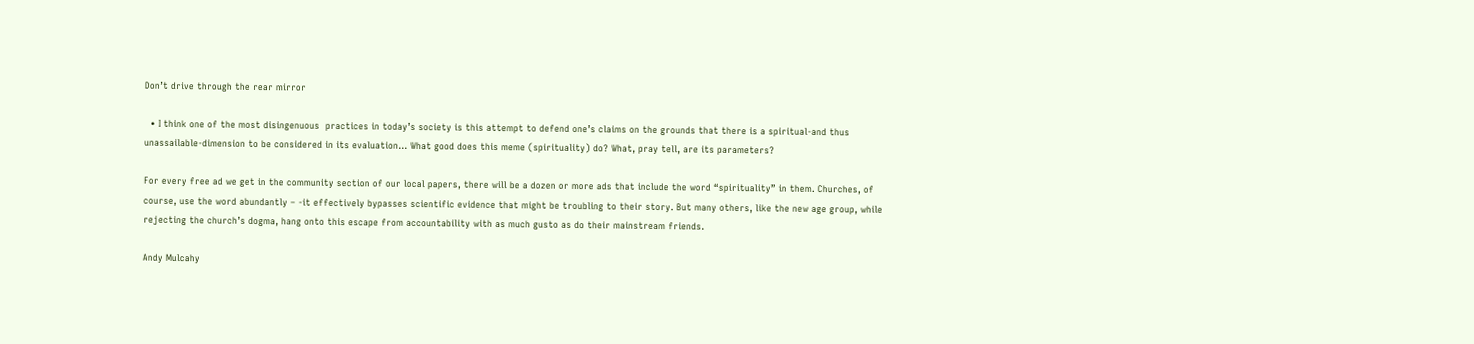Don’t drive through the rear mirror

  • I think one of the most disingenuous  practices in today’s society is this attempt to defend one’s claims on the grounds that there is a spiritual-and thus unassailable-dimension to be considered in its evaluation… What good does this meme (spirituality) do? What, pray tell, are its parameters?

For every free ad we get in the community section of our local papers, there will be a dozen or more ads that include the word “spirituality” in them. Churches, of course, use the word abundantly – -it effectively bypasses scientific evidence that might be troubling to their story. But many others, like the new age group, while rejecting the church’s dogma, hang onto this escape from accountability with as much gusto as do their mainstream friends.

Andy Mulcahy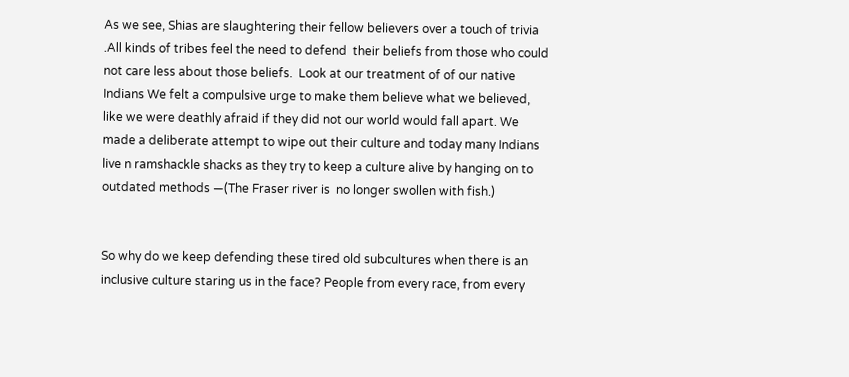As we see, Shias are slaughtering their fellow believers over a touch of trivia .All kinds of tribes feel the need to defend  their beliefs from those who could not care less about those beliefs.  Look at our treatment of of our native Indians We felt a compulsive urge to make them believe what we believed, like we were deathly afraid if they did not our world would fall apart. We made a deliberate attempt to wipe out their culture and today many Indians live n ramshackle shacks as they try to keep a culture alive by hanging on to outdated methods —(The Fraser river is  no longer swollen with fish.)


So why do we keep defending these tired old subcultures when there is an inclusive culture staring us in the face? People from every race, from every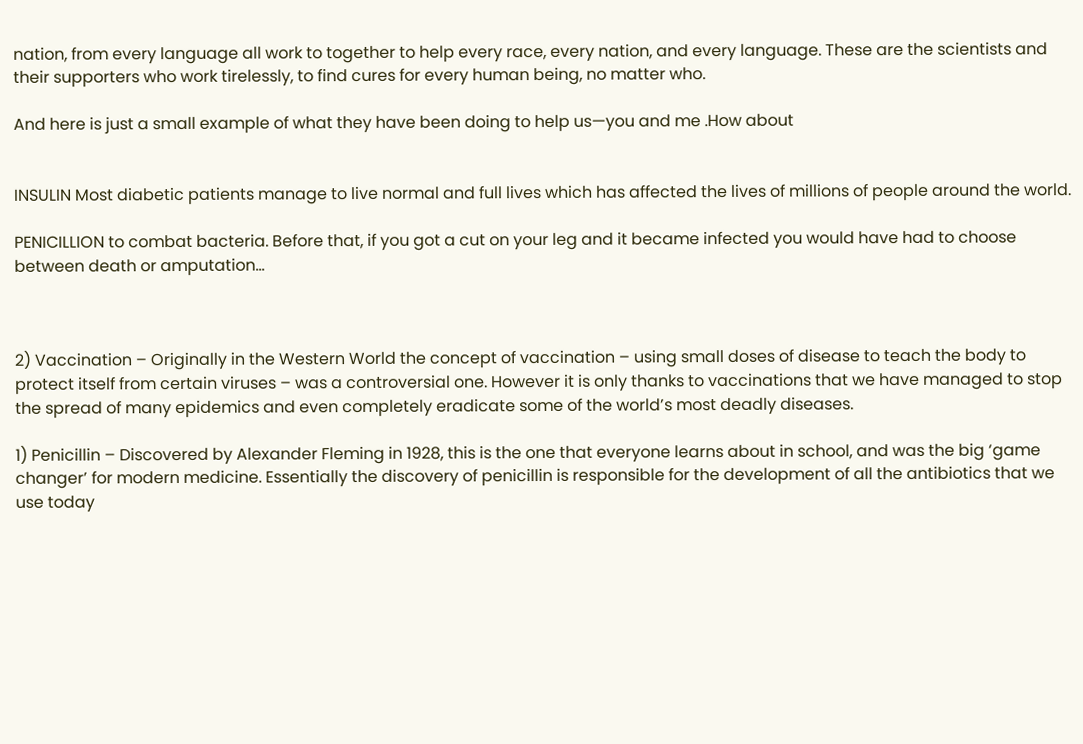nation, from every language all work to together to help every race, every nation, and every language. These are the scientists and their supporters who work tirelessly, to find cures for every human being, no matter who.

And here is just a small example of what they have been doing to help us—you and me .How about


INSULIN Most diabetic patients manage to live normal and full lives which has affected the lives of millions of people around the world.

PENICILLION to combat bacteria. Before that, if you got a cut on your leg and it became infected you would have had to choose between death or amputation…



2) Vaccination – Originally in the Western World the concept of vaccination – using small doses of disease to teach the body to protect itself from certain viruses – was a controversial one. However it is only thanks to vaccinations that we have managed to stop the spread of many epidemics and even completely eradicate some of the world’s most deadly diseases.

1) Penicillin – Discovered by Alexander Fleming in 1928, this is the one that everyone learns about in school, and was the big ‘game changer’ for modern medicine. Essentially the discovery of penicillin is responsible for the development of all the antibiotics that we use today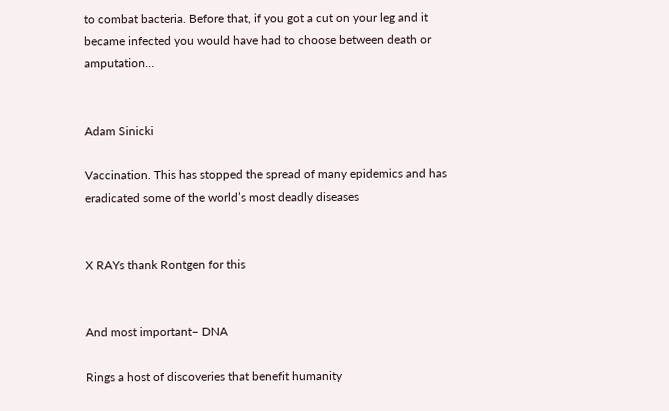to combat bacteria. Before that, if you got a cut on your leg and it became infected you would have had to choose between death or amputation…


Adam Sinicki

Vaccination. This has stopped the spread of many epidemics and has eradicated some of the world’s most deadly diseases


X RAYs thank Rontgen for this


And most important– DNA

Rings a host of discoveries that benefit humanity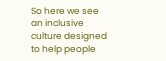So here we see an inclusive culture designed to help people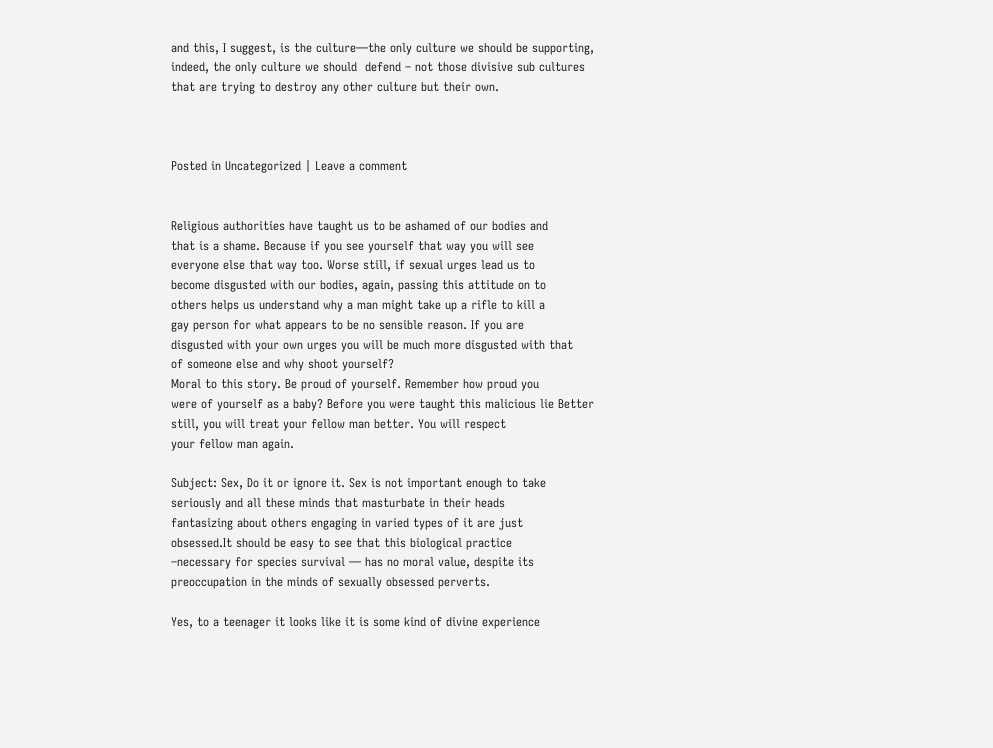and this, I suggest, is the culture—the only culture we should be supporting, indeed, the only culture we should  defend – not those divisive sub cultures that are trying to destroy any other culture but their own.



Posted in Uncategorized | Leave a comment


Religious authorities have taught us to be ashamed of our bodies and
that is a shame. Because if you see yourself that way you will see
everyone else that way too. Worse still, if sexual urges lead us to
become disgusted with our bodies, again, passing this attitude on to
others helps us understand why a man might take up a rifle to kill a
gay person for what appears to be no sensible reason. If you are
disgusted with your own urges you will be much more disgusted with that
of someone else and why shoot yourself?
Moral to this story. Be proud of yourself. Remember how proud you
were of yourself as a baby? Before you were taught this malicious lie Better still, you will treat your fellow man better. You will respect
your fellow man again.

Subject: Sex, Do it or ignore it. Sex is not important enough to take
seriously and all these minds that masturbate in their heads
fantasizing about others engaging in varied types of it are just
obsessed.It should be easy to see that this biological practice
–necessary for species survival — has no moral value, despite its
preoccupation in the minds of sexually obsessed perverts.

Yes, to a teenager it looks like it is some kind of divine experience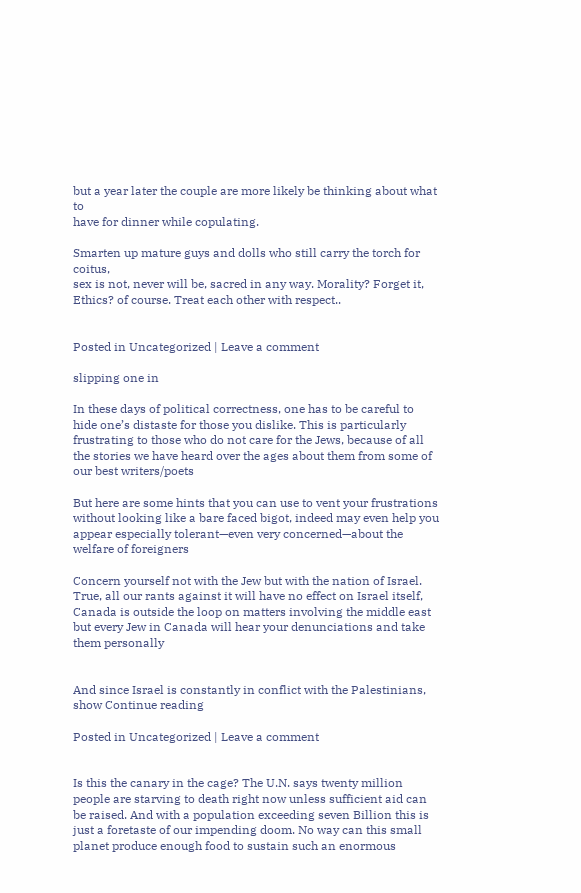but a year later the couple are more likely be thinking about what to
have for dinner while copulating.

Smarten up mature guys and dolls who still carry the torch for coitus,
sex is not, never will be, sacred in any way. Morality? Forget it,
Ethics? of course. Treat each other with respect..


Posted in Uncategorized | Leave a comment

slipping one in

In these days of political correctness, one has to be careful to hide one’s distaste for those you dislike. This is particularly frustrating to those who do not care for the Jews, because of all the stories we have heard over the ages about them from some of our best writers/poets

But here are some hints that you can use to vent your frustrations without looking like a bare faced bigot, indeed may even help you appear especially tolerant—even very concerned—about the welfare of foreigners

Concern yourself not with the Jew but with the nation of Israel. True, all our rants against it will have no effect on Israel itself, Canada is outside the loop on matters involving the middle east but every Jew in Canada will hear your denunciations and take them personally


And since Israel is constantly in conflict with the Palestinians, show Continue reading

Posted in Uncategorized | Leave a comment


Is this the canary in the cage? The U.N. says twenty million people are starving to death right now unless sufficient aid can be raised. And with a population exceeding seven Billion this is just a foretaste of our impending doom. No way can this small planet produce enough food to sustain such an enormous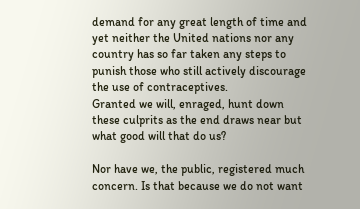demand for any great length of time and yet neither the United nations nor any country has so far taken any steps to punish those who still actively discourage the use of contraceptives.
Granted we will, enraged, hunt down these culprits as the end draws near but what good will that do us?

Nor have we, the public, registered much concern. Is that because we do not want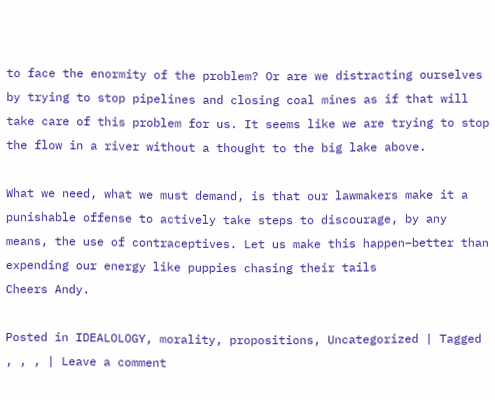to face the enormity of the problem? Or are we distracting ourselves by trying to stop pipelines and closing coal mines as if that will take care of this problem for us. It seems like we are trying to stop the flow in a river without a thought to the big lake above.

What we need, what we must demand, is that our lawmakers make it a punishable offense to actively take steps to discourage, by any means, the use of contraceptives. Let us make this happen–better than expending our energy like puppies chasing their tails
Cheers Andy.

Posted in IDEALOLOGY, morality, propositions, Uncategorized | Tagged , , , | Leave a comment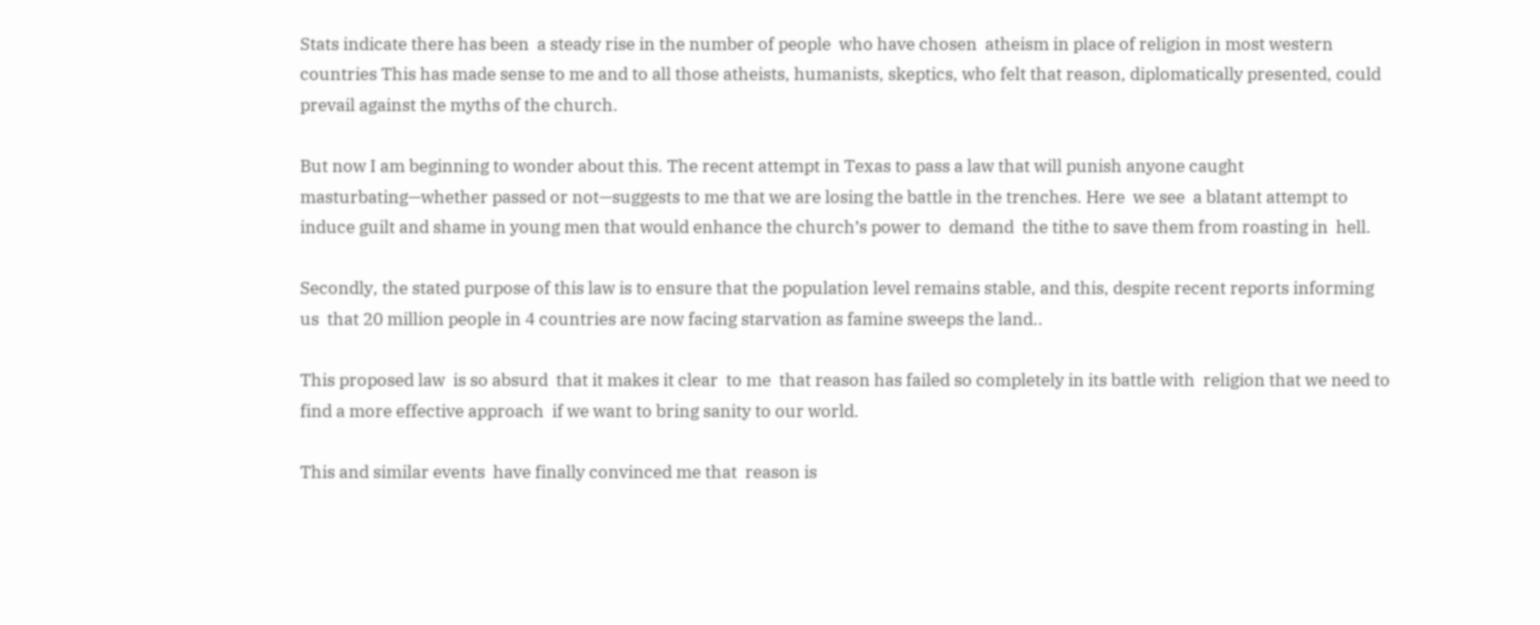Stats indicate there has been  a steady rise in the number of people  who have chosen  atheism in place of religion in most western countries This has made sense to me and to all those atheists, humanists, skeptics, who felt that reason, diplomatically presented, could prevail against the myths of the church.

But now I am beginning to wonder about this. The recent attempt in Texas to pass a law that will punish anyone caught masturbating—whether passed or not—suggests to me that we are losing the battle in the trenches. Here  we see  a blatant attempt to induce guilt and shame in young men that would enhance the church’s power to  demand  the tithe to save them from roasting in  hell.

Secondly, the stated purpose of this law is to ensure that the population level remains stable, and this, despite recent reports informing us  that 20 million people in 4 countries are now facing starvation as famine sweeps the land..

This proposed law  is so absurd  that it makes it clear  to me  that reason has failed so completely in its battle with  religion that we need to find a more effective approach  if we want to bring sanity to our world.

This and similar events  have finally convinced me that  reason is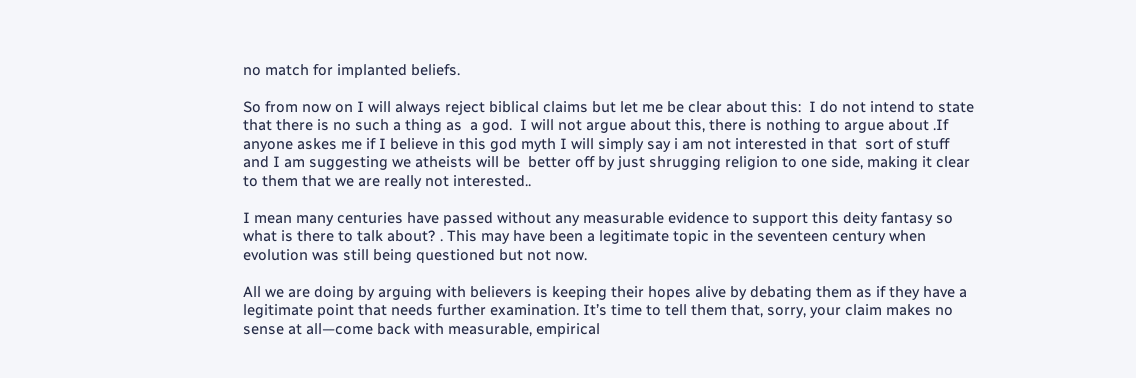no match for implanted beliefs.

So from now on I will always reject biblical claims but let me be clear about this:  I do not intend to state that there is no such a thing as  a god.  I will not argue about this, there is nothing to argue about .If anyone askes me if I believe in this god myth I will simply say i am not interested in that  sort of stuff and I am suggesting we atheists will be  better off by just shrugging religion to one side, making it clear to them that we are really not interested..

I mean many centuries have passed without any measurable evidence to support this deity fantasy so what is there to talk about? . This may have been a legitimate topic in the seventeen century when evolution was still being questioned but not now.

All we are doing by arguing with believers is keeping their hopes alive by debating them as if they have a legitimate point that needs further examination. It’s time to tell them that, sorry, your claim makes no sense at all—come back with measurable, empirical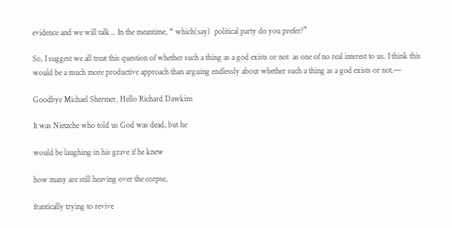evidence and we will talk .. In the meantime, “ which(say)  political party do you prefer?”

So, I suggest we all treat this question of whether such a thing as a god exists or not  as one of no real interest to us. I think this would be a much more productive approach than arguing endlessly about whether such a thing as a god exists or not.—

Goodbye Michael Shermer, Hello Richard Dawkins

It was Nietzche who told us God was dead, but he

would be laughing in his grave if he knew

how many are still heaving over the corpse,

frantically trying to revive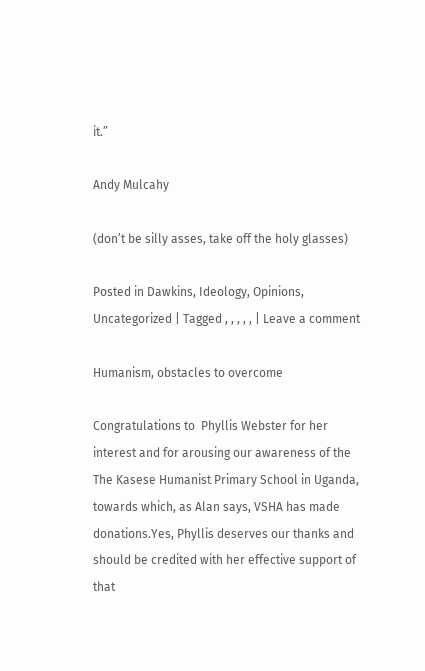it.”

Andy Mulcahy

(don’t be silly asses, take off the holy glasses)

Posted in Dawkins, Ideology, Opinions, Uncategorized | Tagged , , , , , | Leave a comment

Humanism, obstacles to overcome

Congratulations to  Phyllis Webster for her interest and for arousing our awareness of the The Kasese Humanist Primary School in Uganda, towards which, as Alan says, VSHA has made donations.Yes, Phyllis deserves our thanks and should be credited with her effective support of that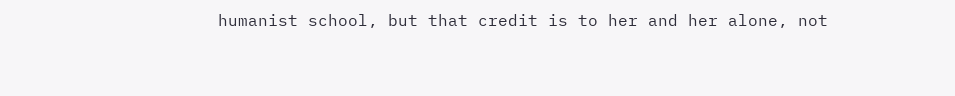humanist school, but that credit is to her and her alone, not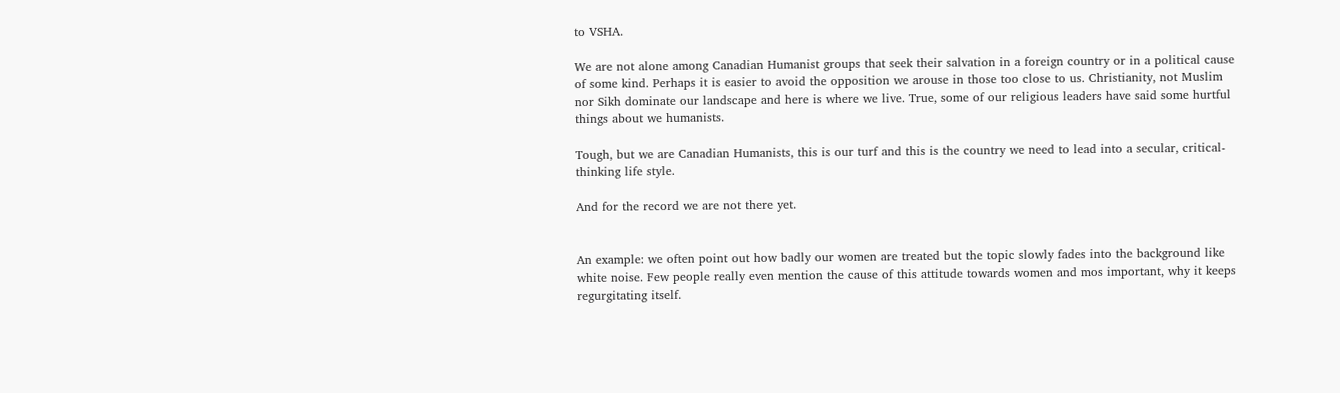to VSHA.

We are not alone among Canadian Humanist groups that seek their salvation in a foreign country or in a political cause of some kind. Perhaps it is easier to avoid the opposition we arouse in those too close to us. Christianity, not Muslim nor Sikh dominate our landscape and here is where we live. True, some of our religious leaders have said some hurtful things about we humanists.

Tough, but we are Canadian Humanists, this is our turf and this is the country we need to lead into a secular, critical-thinking life style.

And for the record we are not there yet.


An example: we often point out how badly our women are treated but the topic slowly fades into the background like white noise. Few people really even mention the cause of this attitude towards women and mos important, why it keeps regurgitating itself.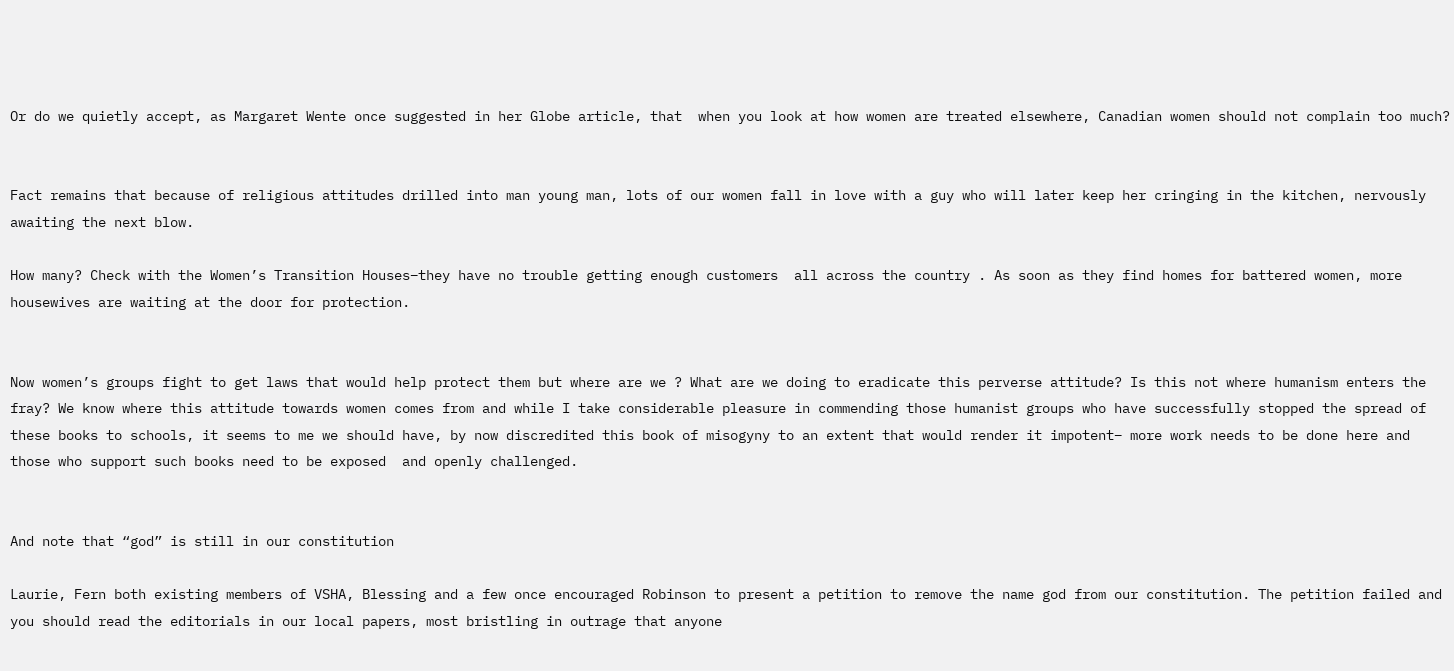Or do we quietly accept, as Margaret Wente once suggested in her Globe article, that  when you look at how women are treated elsewhere, Canadian women should not complain too much?


Fact remains that because of religious attitudes drilled into man young man, lots of our women fall in love with a guy who will later keep her cringing in the kitchen, nervously awaiting the next blow.

How many? Check with the Women’s Transition Houses–they have no trouble getting enough customers  all across the country . As soon as they find homes for battered women, more housewives are waiting at the door for protection.


Now women’s groups fight to get laws that would help protect them but where are we ? What are we doing to eradicate this perverse attitude? Is this not where humanism enters the fray? We know where this attitude towards women comes from and while I take considerable pleasure in commending those humanist groups who have successfully stopped the spread of these books to schools, it seems to me we should have, by now discredited this book of misogyny to an extent that would render it impotent– more work needs to be done here and those who support such books need to be exposed  and openly challenged.


And note that “god” is still in our constitution

Laurie, Fern both existing members of VSHA, Blessing and a few once encouraged Robinson to present a petition to remove the name god from our constitution. The petition failed and you should read the editorials in our local papers, most bristling in outrage that anyone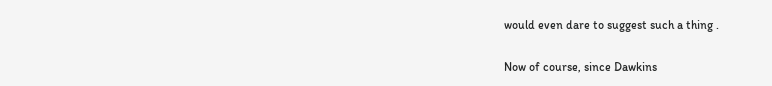would even dare to suggest such a thing .


Now of course, since Dawkins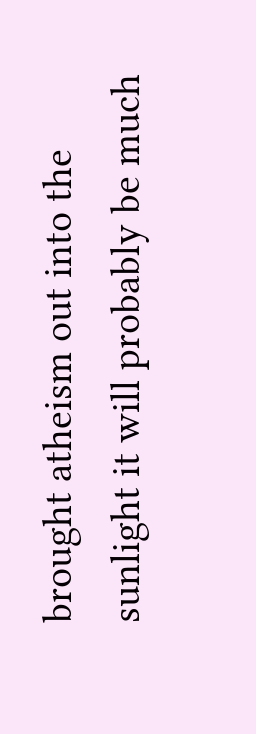brought atheism out into the sunlight it will probably be much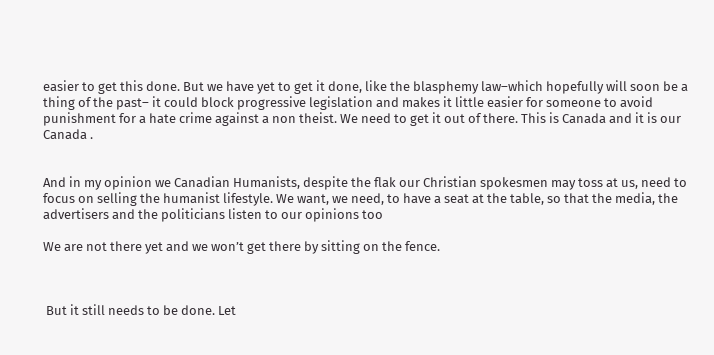easier to get this done. But we have yet to get it done, like the blasphemy law–which hopefully will soon be a thing of the past– it could block progressive legislation and makes it little easier for someone to avoid punishment for a hate crime against a non theist. We need to get it out of there. This is Canada and it is our Canada .


And in my opinion we Canadian Humanists, despite the flak our Christian spokesmen may toss at us, need to focus on selling the humanist lifestyle. We want, we need, to have a seat at the table, so that the media, the advertisers and the politicians listen to our opinions too

We are not there yet and we won’t get there by sitting on the fence.



 But it still needs to be done. Let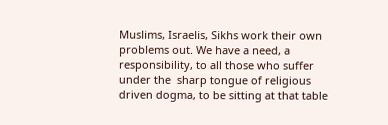Muslims, Israelis, Sikhs work their own problems out. We have a need, a responsibility, to all those who suffer under the  sharp tongue of religious driven dogma, to be sitting at that table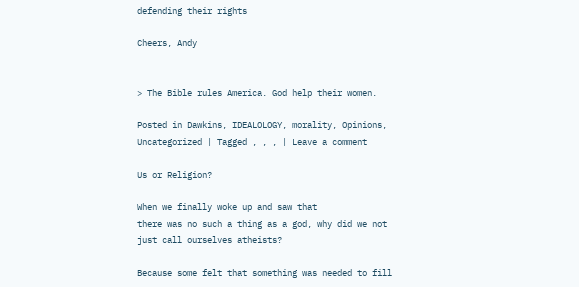defending their rights

Cheers, Andy


> The Bible rules America. God help their women.

Posted in Dawkins, IDEALOLOGY, morality, Opinions, Uncategorized | Tagged , , , | Leave a comment

Us or Religion?

When we finally woke up and saw that
there was no such a thing as a god, why did we not just call ourselves atheists?

Because some felt that something was needed to fill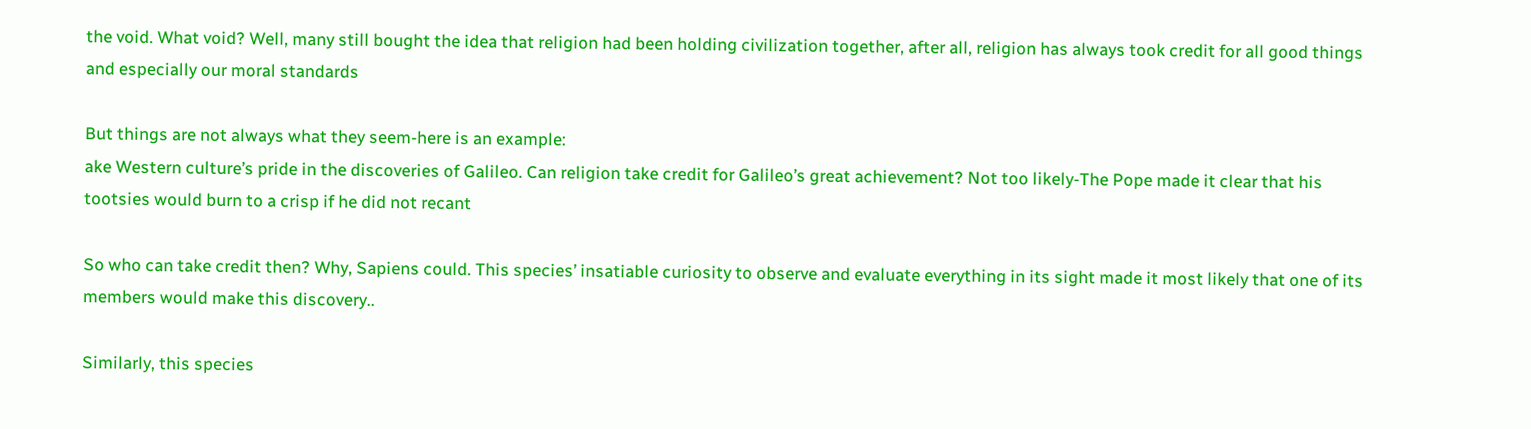the void. What void? Well, many still bought the idea that religion had been holding civilization together, after all, religion has always took credit for all good things and especially our moral standards

But things are not always what they seem-here is an example:
ake Western culture’s pride in the discoveries of Galileo. Can religion take credit for Galileo’s great achievement? Not too likely-The Pope made it clear that his tootsies would burn to a crisp if he did not recant

So who can take credit then? Why, Sapiens could. This species’ insatiable curiosity to observe and evaluate everything in its sight made it most likely that one of its members would make this discovery..

Similarly, this species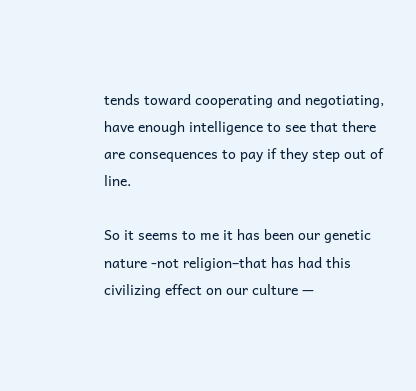tends toward cooperating and negotiating, have enough intelligence to see that there are consequences to pay if they step out of line.

So it seems to me it has been our genetic nature -not religion–that has had this civilizing effect on our culture —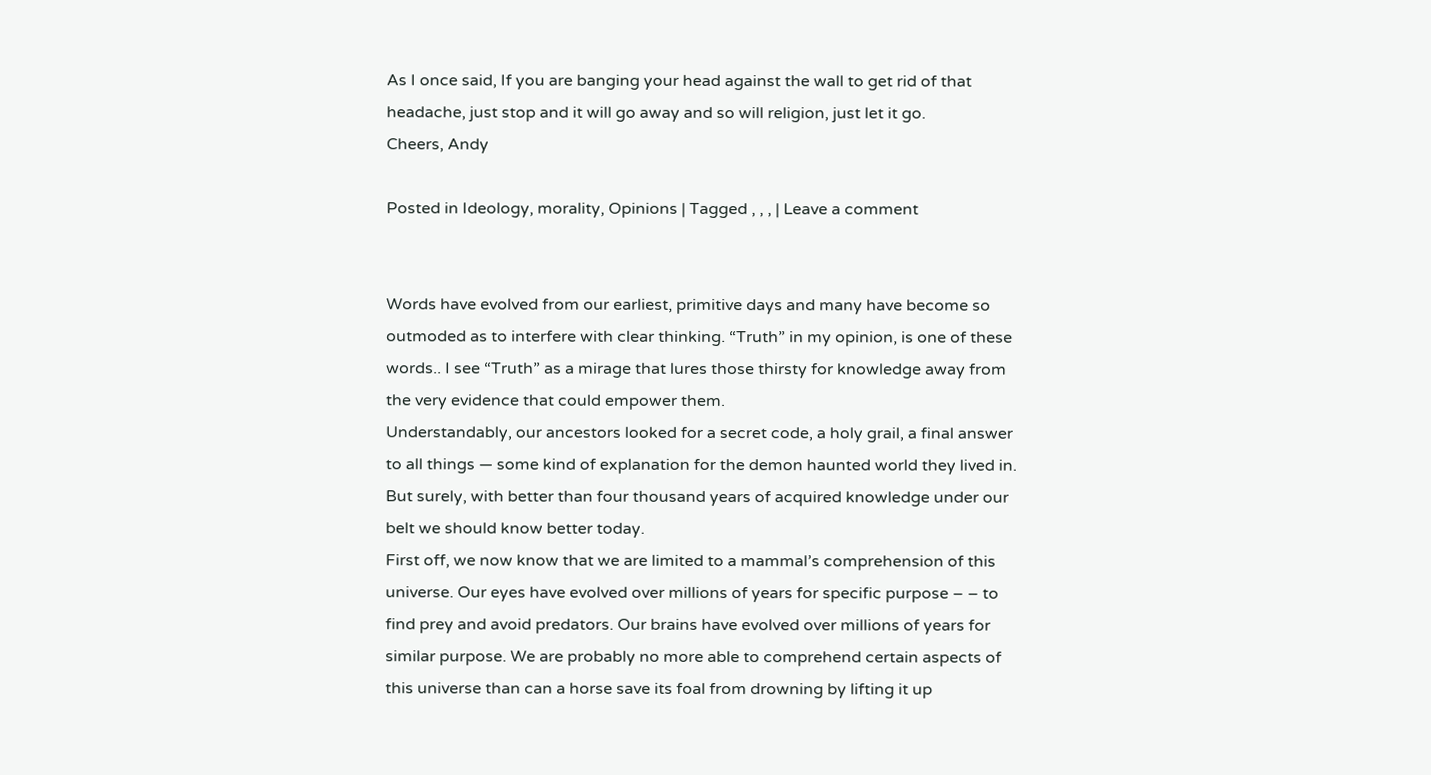As I once said, If you are banging your head against the wall to get rid of that headache, just stop and it will go away and so will religion, just let it go.
Cheers, Andy

Posted in Ideology, morality, Opinions | Tagged , , , | Leave a comment


Words have evolved from our earliest, primitive days and many have become so outmoded as to interfere with clear thinking. “Truth” in my opinion, is one of these words.. I see “Truth” as a mirage that lures those thirsty for knowledge away from the very evidence that could empower them.
Understandably, our ancestors looked for a secret code, a holy grail, a final answer to all things — some kind of explanation for the demon haunted world they lived in.
But surely, with better than four thousand years of acquired knowledge under our belt we should know better today.
First off, we now know that we are limited to a mammal’s comprehension of this universe. Our eyes have evolved over millions of years for specific purpose – – to find prey and avoid predators. Our brains have evolved over millions of years for similar purpose. We are probably no more able to comprehend certain aspects of this universe than can a horse save its foal from drowning by lifting it up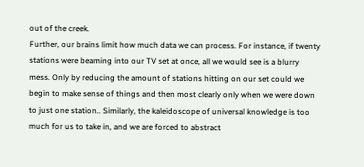out of the creek.
Further, our brains limit how much data we can process. For instance, if twenty stations were beaming into our TV set at once, all we would see is a blurry mess. Only by reducing the amount of stations hitting on our set could we begin to make sense of things and then most clearly only when we were down to just one station.. Similarly, the kaleidoscope of universal knowledge is too much for us to take in, and we are forced to abstract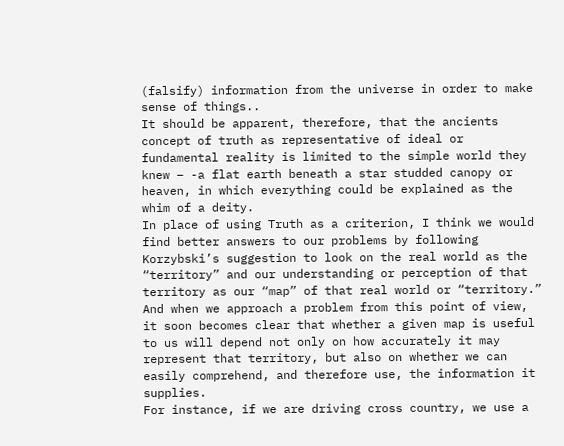(falsify) information from the universe in order to make
sense of things..
It should be apparent, therefore, that the ancients concept of truth as representative of ideal or fundamental reality is limited to the simple world they knew – -a flat earth beneath a star studded canopy or heaven, in which everything could be explained as the whim of a deity.
In place of using Truth as a criterion, I think we would find better answers to our problems by following Korzybski’s suggestion to look on the real world as the “territory” and our understanding or perception of that territory as our “map” of that real world or “territory.”
And when we approach a problem from this point of view, it soon becomes clear that whether a given map is useful to us will depend not only on how accurately it may represent that territory, but also on whether we can easily comprehend, and therefore use, the information it supplies.
For instance, if we are driving cross country, we use a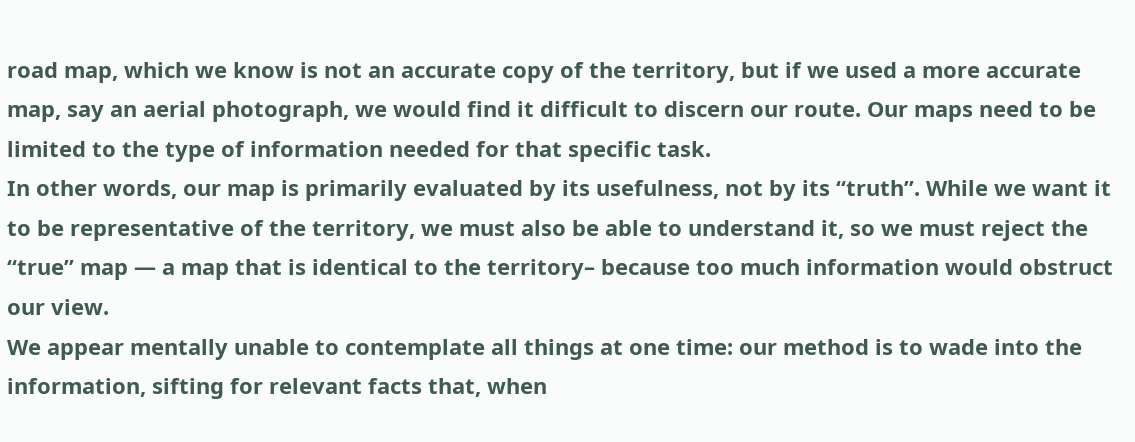road map, which we know is not an accurate copy of the territory, but if we used a more accurate map, say an aerial photograph, we would find it difficult to discern our route. Our maps need to be limited to the type of information needed for that specific task.
In other words, our map is primarily evaluated by its usefulness, not by its “truth”. While we want it to be representative of the territory, we must also be able to understand it, so we must reject the “true” map — a map that is identical to the territory– because too much information would obstruct our view.
We appear mentally unable to contemplate all things at one time: our method is to wade into the information, sifting for relevant facts that, when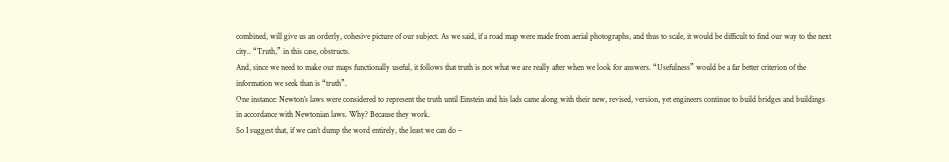combined, will give us an orderly, cohesive picture of our subject. As we said, if a road map were made from aerial photographs, and thus to scale, it would be difficult to find our way to the next city.. “Truth,” in this case, obstructs.
And, since we need to make our maps functionally useful, it follows that truth is not what we are really after when we look for answers. “Usefulness” would be a far better criterion of the information we seek than is “truth”.
One instance: Newton’s laws were considered to represent the truth until Einstein and his lads came along with their new, revised, version, yet engineers continue to build bridges and buildings in accordance with Newtonian laws. Why? Because they work.
So I suggest that, if we can’t dump the word entirely, the least we can do –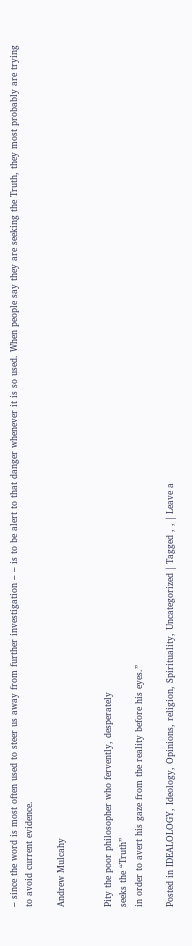– since the word is most often used to steer us away from further investigation – – is to be alert to that danger whenever it is so used. When people say they are seeking the Truth, they most probably are trying to avoid current evidence.

Andrew Mulcahy


Pity the poor philosopher who fervently, desperately
seeks the “Truth”
in order to avert his gaze from the reality before his eyes.”

Posted in IDEALOLOGY, Ideology, Opinions, religion, Spirituality, Uncategorized | Tagged , , | Leave a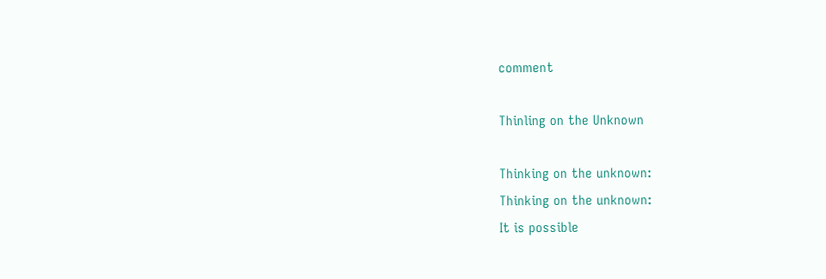comment

Thinling on the Unknown

Thinking on the unknown:
Thinking on the unknown:
It is possible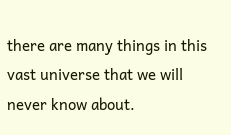there are many things in this vast universe that we will never know about.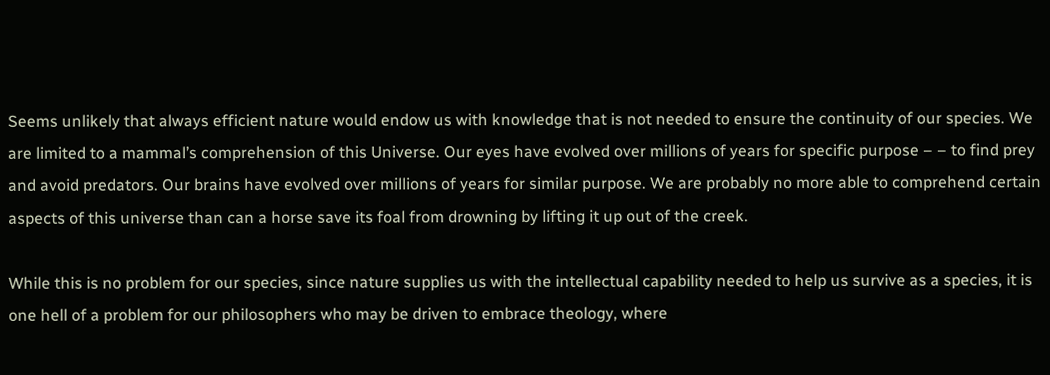Seems unlikely that always efficient nature would endow us with knowledge that is not needed to ensure the continuity of our species. We are limited to a mammal’s comprehension of this Universe. Our eyes have evolved over millions of years for specific purpose – – to find prey and avoid predators. Our brains have evolved over millions of years for similar purpose. We are probably no more able to comprehend certain aspects of this universe than can a horse save its foal from drowning by lifting it up out of the creek.

While this is no problem for our species, since nature supplies us with the intellectual capability needed to help us survive as a species, it is one hell of a problem for our philosophers who may be driven to embrace theology, where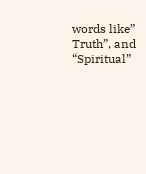words like” Truth”, and “Spiritual”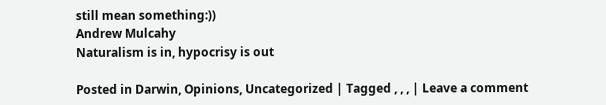still mean something:))
Andrew Mulcahy
Naturalism is in, hypocrisy is out

Posted in Darwin, Opinions, Uncategorized | Tagged , , , | Leave a comment